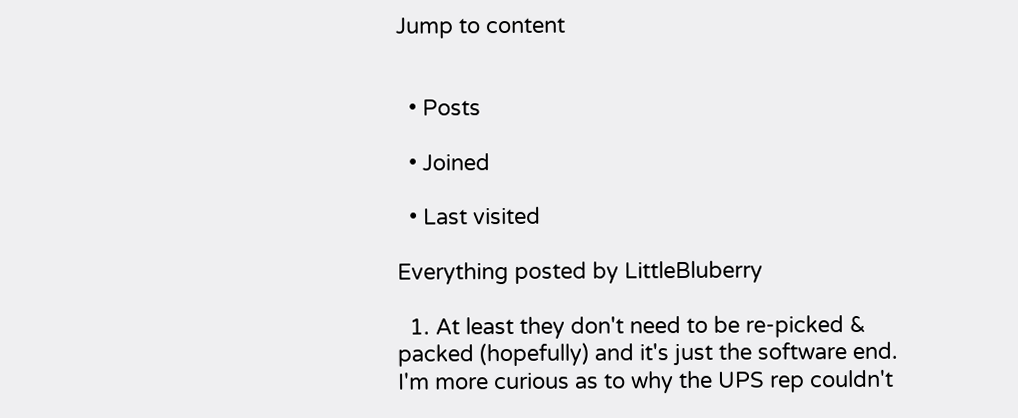Jump to content


  • Posts

  • Joined

  • Last visited

Everything posted by LittleBluberry

  1. At least they don't need to be re-picked & packed (hopefully) and it's just the software end. I'm more curious as to why the UPS rep couldn't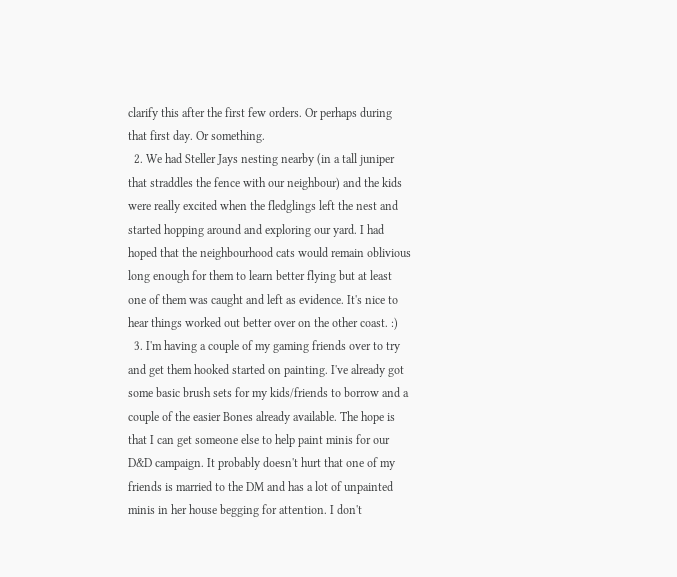clarify this after the first few orders. Or perhaps during that first day. Or something.
  2. We had Steller Jays nesting nearby (in a tall juniper that straddles the fence with our neighbour) and the kids were really excited when the fledglings left the nest and started hopping around and exploring our yard. I had hoped that the neighbourhood cats would remain oblivious long enough for them to learn better flying but at least one of them was caught and left as evidence. It's nice to hear things worked out better over on the other coast. :)
  3. I'm having a couple of my gaming friends over to try and get them hooked started on painting. I've already got some basic brush sets for my kids/friends to borrow and a couple of the easier Bones already available. The hope is that I can get someone else to help paint minis for our D&D campaign. It probably doesn't hurt that one of my friends is married to the DM and has a lot of unpainted minis in her house begging for attention. I don't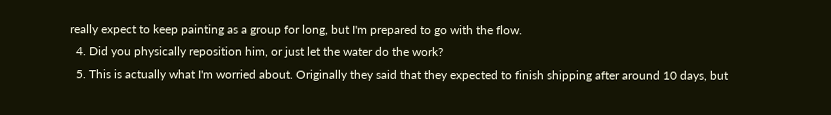really expect to keep painting as a group for long, but I'm prepared to go with the flow.
  4. Did you physically reposition him, or just let the water do the work?
  5. This is actually what I'm worried about. Originally they said that they expected to finish shipping after around 10 days, but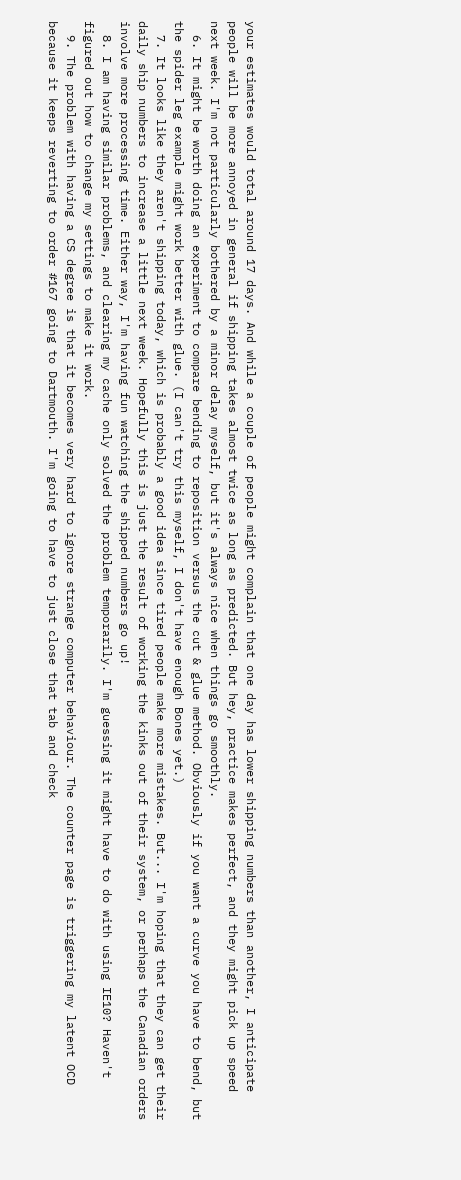your estimates would total around 17 days. And while a couple of people might complain that one day has lower shipping numbers than another, I anticipate people will be more annoyed in general if shipping takes almost twice as long as predicted. But hey, practice makes perfect, and they might pick up speed next week. I'm not particularly bothered by a minor delay myself, but it's always nice when things go smoothly.
  6. It might be worth doing an experiment to compare bending to reposition versus the cut & glue method. Obviously if you want a curve you have to bend, but the spider leg example might work better with glue. (I can't try this myself, I don't have enough Bones yet.)
  7. It looks like they aren't shipping today, which is probably a good idea since tired people make more mistakes. But... I'm hoping that they can get their daily ship numbers to increase a little next week. Hopefully this is just the result of working the kinks out of their system, or perhaps the Canadian orders involve more processing time. Either way, I'm having fun watching the shipped numbers go up!
  8. I am having similar problems, and clearing my cache only solved the problem temporarily. I'm guessing it might have to do with using IE10? Haven't figured out how to change my settings to make it work.
  9. The problem with having a CS degree is that it becomes very hard to ignore strange computer behaviour. The counter page is triggering my latent OCD because it keeps reverting to order #167 going to Dartmouth. I'm going to have to just close that tab and check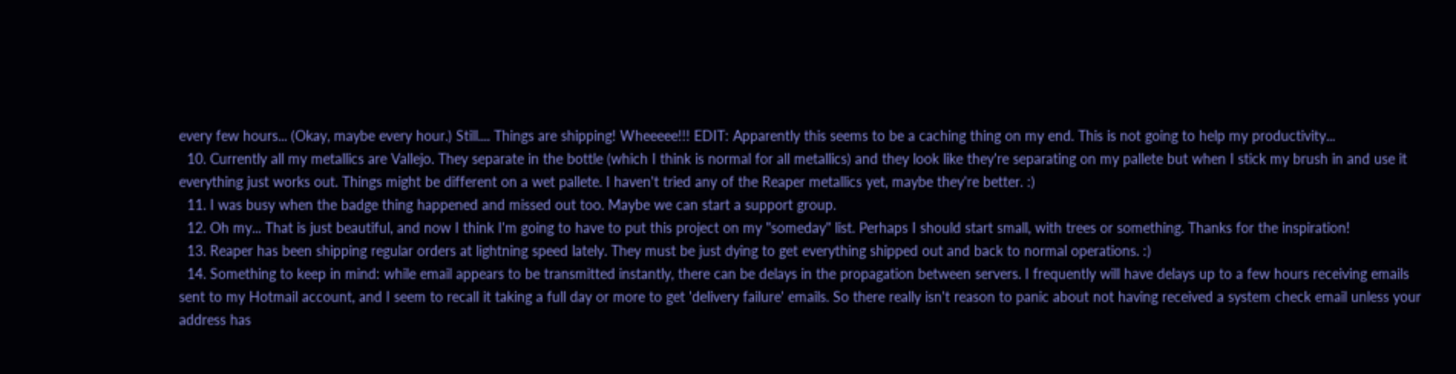every few hours... (Okay, maybe every hour.) Still.... Things are shipping! Wheeeee!!! EDIT: Apparently this seems to be a caching thing on my end. This is not going to help my productivity...
  10. Currently all my metallics are Vallejo. They separate in the bottle (which I think is normal for all metallics) and they look like they're separating on my pallete but when I stick my brush in and use it everything just works out. Things might be different on a wet pallete. I haven't tried any of the Reaper metallics yet, maybe they're better. :)
  11. I was busy when the badge thing happened and missed out too. Maybe we can start a support group.
  12. Oh my... That is just beautiful, and now I think I'm going to have to put this project on my "someday" list. Perhaps I should start small, with trees or something. Thanks for the inspiration!
  13. Reaper has been shipping regular orders at lightning speed lately. They must be just dying to get everything shipped out and back to normal operations. :)
  14. Something to keep in mind: while email appears to be transmitted instantly, there can be delays in the propagation between servers. I frequently will have delays up to a few hours receiving emails sent to my Hotmail account, and I seem to recall it taking a full day or more to get 'delivery failure' emails. So there really isn't reason to panic about not having received a system check email unless your address has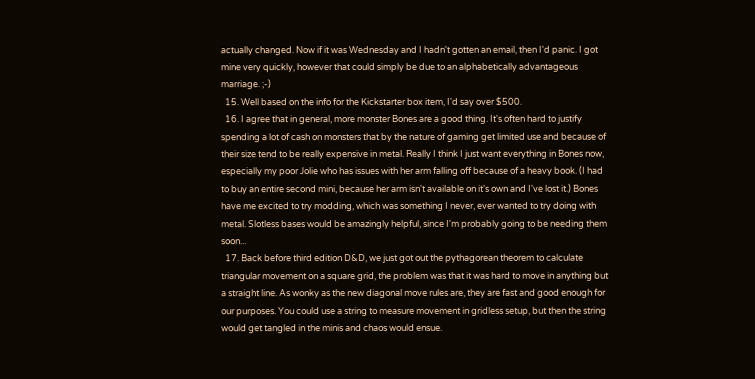actually changed. Now if it was Wednesday and I hadn't gotten an email, then I'd panic. I got mine very quickly, however that could simply be due to an alphabetically advantageous marriage. ;-)
  15. Well based on the info for the Kickstarter box item, I'd say over $500.
  16. I agree that in general, more monster Bones are a good thing. It's often hard to justify spending a lot of cash on monsters that by the nature of gaming get limited use and because of their size tend to be really expensive in metal. Really I think I just want everything in Bones now, especially my poor Jolie who has issues with her arm falling off because of a heavy book. (I had to buy an entire second mini, because her arm isn't available on it's own and I've lost it.) Bones have me excited to try modding, which was something I never, ever wanted to try doing with metal. Slotless bases would be amazingly helpful, since I'm probably going to be needing them soon...
  17. Back before third edition D&D, we just got out the pythagorean theorem to calculate triangular movement on a square grid, the problem was that it was hard to move in anything but a straight line. As wonky as the new diagonal move rules are, they are fast and good enough for our purposes. You could use a string to measure movement in gridless setup, but then the string would get tangled in the minis and chaos would ensue.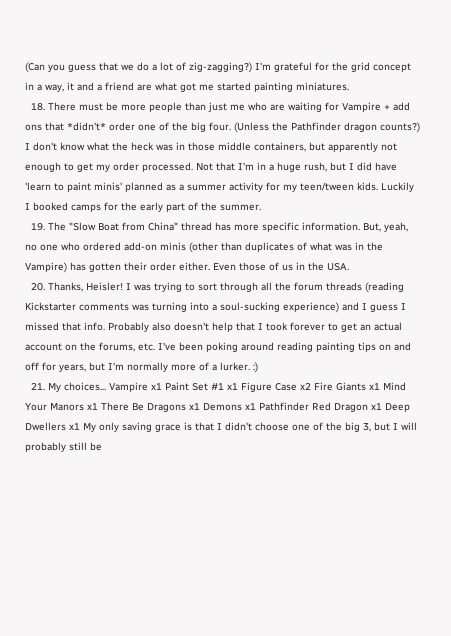(Can you guess that we do a lot of zig-zagging?) I'm grateful for the grid concept in a way, it and a friend are what got me started painting miniatures.
  18. There must be more people than just me who are waiting for Vampire + add ons that *didn't* order one of the big four. (Unless the Pathfinder dragon counts?) I don't know what the heck was in those middle containers, but apparently not enough to get my order processed. Not that I'm in a huge rush, but I did have 'learn to paint minis' planned as a summer activity for my teen/tween kids. Luckily I booked camps for the early part of the summer.
  19. The "Slow Boat from China" thread has more specific information. But, yeah, no one who ordered add-on minis (other than duplicates of what was in the Vampire) has gotten their order either. Even those of us in the USA.
  20. Thanks, Heisler! I was trying to sort through all the forum threads (reading Kickstarter comments was turning into a soul-sucking experience) and I guess I missed that info. Probably also doesn't help that I took forever to get an actual account on the forums, etc. I've been poking around reading painting tips on and off for years, but I'm normally more of a lurker. :)
  21. My choices... Vampire x1 Paint Set #1 x1 Figure Case x2 Fire Giants x1 Mind Your Manors x1 There Be Dragons x1 Demons x1 Pathfinder Red Dragon x1 Deep Dwellers x1 My only saving grace is that I didn't choose one of the big 3, but I will probably still be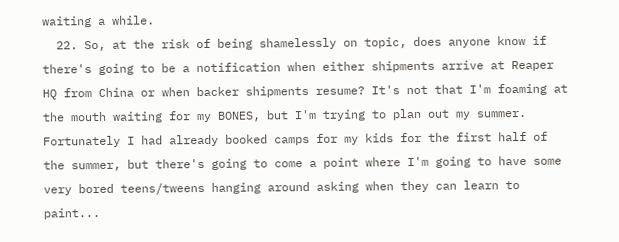waiting a while.
  22. So, at the risk of being shamelessly on topic, does anyone know if there's going to be a notification when either shipments arrive at Reaper HQ from China or when backer shipments resume? It's not that I'm foaming at the mouth waiting for my BONES, but I'm trying to plan out my summer. Fortunately I had already booked camps for my kids for the first half of the summer, but there's going to come a point where I'm going to have some very bored teens/tweens hanging around asking when they can learn to paint...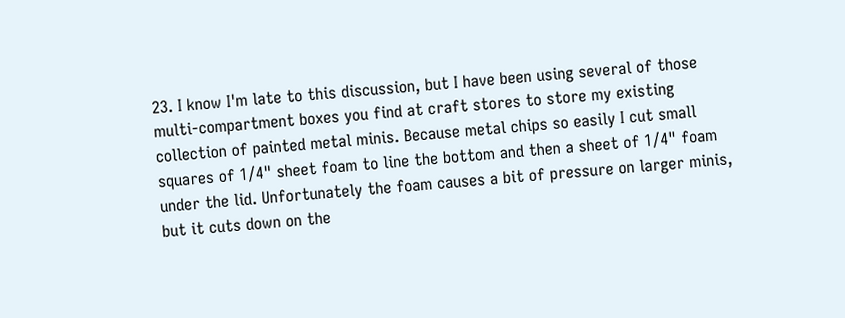23. I know I'm late to this discussion, but I have been using several of those multi-compartment boxes you find at craft stores to store my existing collection of painted metal minis. Because metal chips so easily I cut small squares of 1/4" sheet foam to line the bottom and then a sheet of 1/4" foam under the lid. Unfortunately the foam causes a bit of pressure on larger minis, but it cuts down on the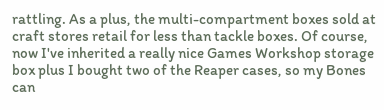rattling. As a plus, the multi-compartment boxes sold at craft stores retail for less than tackle boxes. Of course, now I've inherited a really nice Games Workshop storage box plus I bought two of the Reaper cases, so my Bones can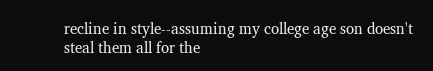recline in style--assuming my college age son doesn't steal them all for the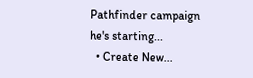Pathfinder campaign he's starting...
  • Create New...